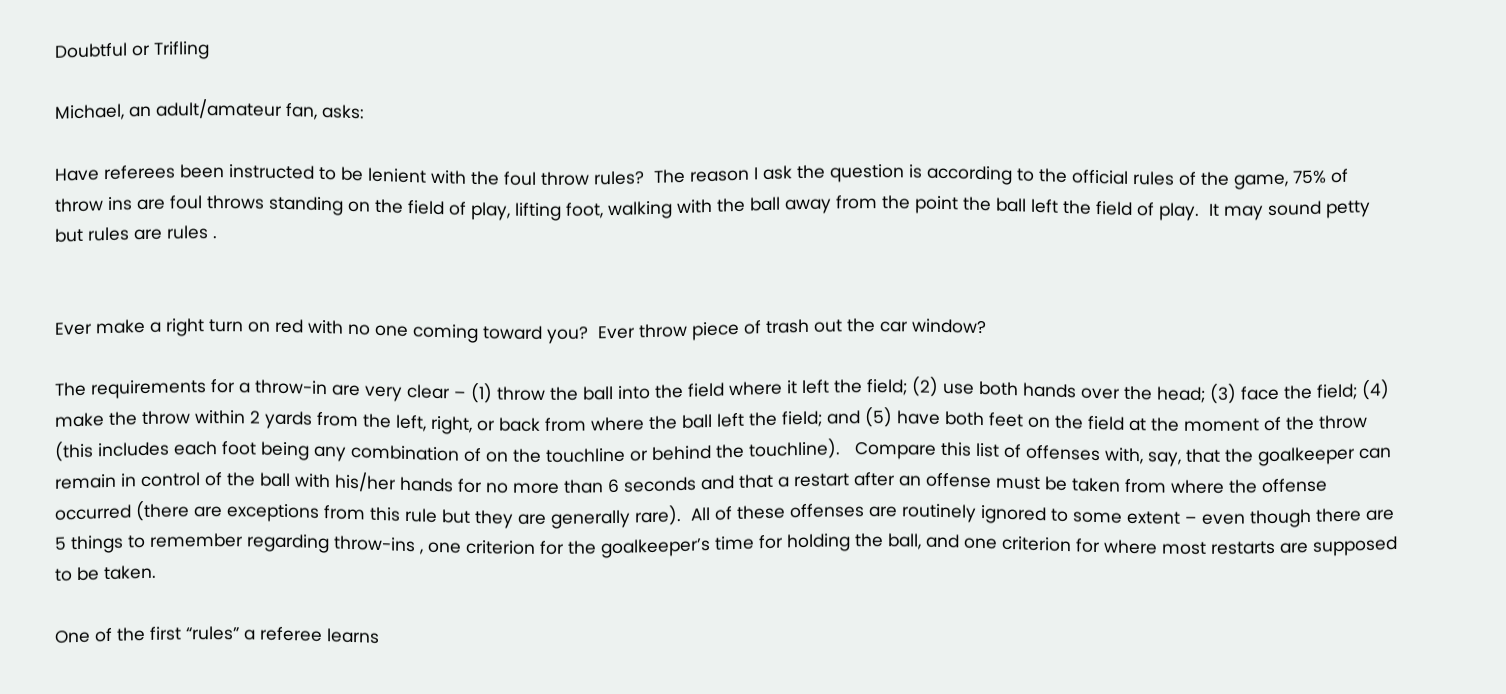Doubtful or Trifling

Michael, an adult/amateur fan, asks:

Have referees been instructed to be lenient with the foul throw rules?  The reason I ask the question is according to the official rules of the game, 75% of throw ins are foul throws standing on the field of play, lifting foot, walking with the ball away from the point the ball left the field of play.  It may sound petty but rules are rules .


Ever make a right turn on red with no one coming toward you?  Ever throw piece of trash out the car window?

The requirements for a throw-in are very clear – (1) throw the ball into the field where it left the field; (2) use both hands over the head; (3) face the field; (4) make the throw within 2 yards from the left, right, or back from where the ball left the field; and (5) have both feet on the field at the moment of the throw (this includes each foot being any combination of on the touchline or behind the touchline).   Compare this list of offenses with, say, that the goalkeeper can remain in control of the ball with his/her hands for no more than 6 seconds and that a restart after an offense must be taken from where the offense occurred (there are exceptions from this rule but they are generally rare).  All of these offenses are routinely ignored to some extent – even though there are 5 things to remember regarding throw-ins , one criterion for the goalkeeper’s time for holding the ball, and one criterion for where most restarts are supposed to be taken.

One of the first “rules” a referee learns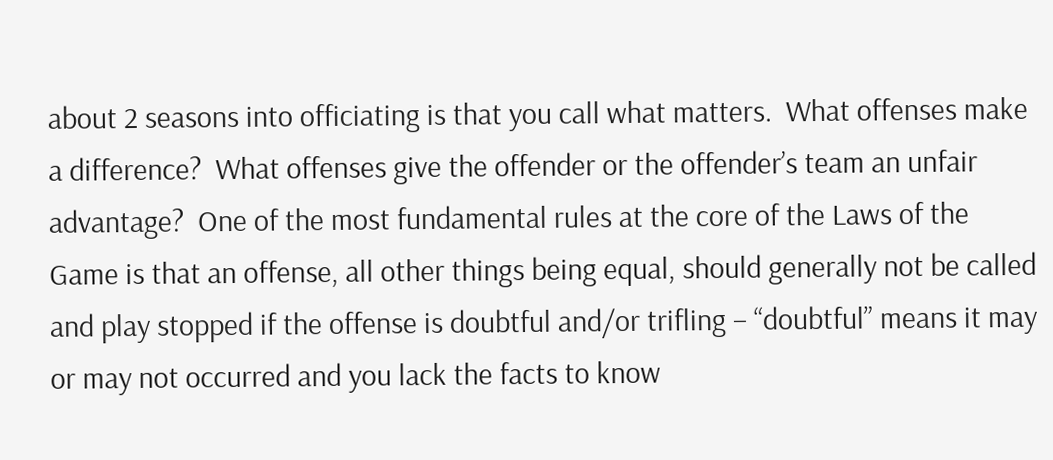about 2 seasons into officiating is that you call what matters.  What offenses make a difference?  What offenses give the offender or the offender’s team an unfair advantage?  One of the most fundamental rules at the core of the Laws of the Game is that an offense, all other things being equal, should generally not be called and play stopped if the offense is doubtful and/or trifling – “doubtful” means it may or may not occurred and you lack the facts to know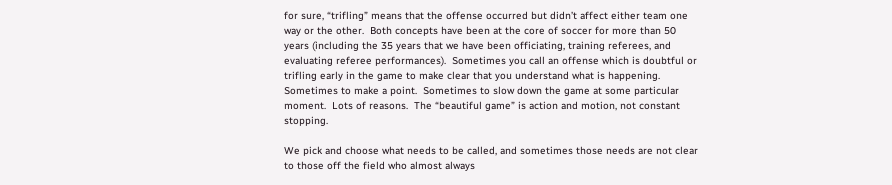for sure, “trifling” means that the offense occurred but didn’t affect either team one way or the other.  Both concepts have been at the core of soccer for more than 50 years (including the 35 years that we have been officiating, training referees, and evaluating referee performances).  Sometimes you call an offense which is doubtful or trifling early in the game to make clear that you understand what is happening.  Sometimes to make a point.  Sometimes to slow down the game at some particular moment.  Lots of reasons.  The “beautiful game” is action and motion, not constant stopping.

We pick and choose what needs to be called, and sometimes those needs are not clear to those off the field who almost always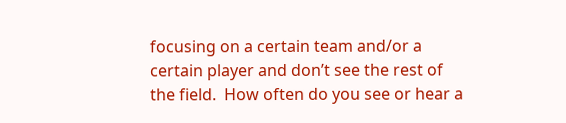focusing on a certain team and/or a certain player and don’t see the rest of the field.  How often do you see or hear a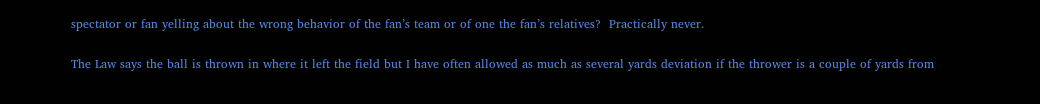spectator or fan yelling about the wrong behavior of the fan’s team or of one the fan’s relatives?  Practically never.

The Law says the ball is thrown in where it left the field but I have often allowed as much as several yards deviation if the thrower is a couple of yards from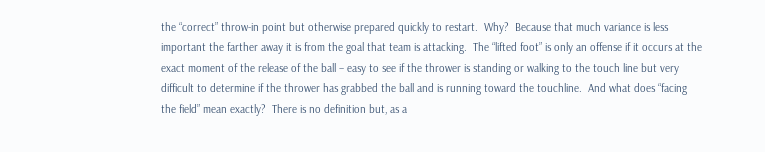the “correct” throw-in point but otherwise prepared quickly to restart.  Why?  Because that much variance is less important the farther away it is from the goal that team is attacking.  The “lifted foot” is only an offense if it occurs at the exact moment of the release of the ball – easy to see if the thrower is standing or walking to the touch line but very difficult to determine if the thrower has grabbed the ball and is running toward the touchline.  And what does “facing the field” mean exactly?  There is no definition but, as a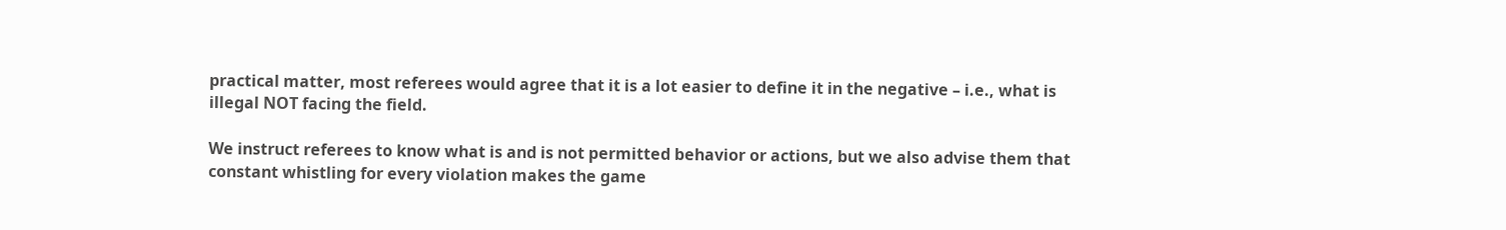practical matter, most referees would agree that it is a lot easier to define it in the negative – i.e., what is illegal NOT facing the field.

We instruct referees to know what is and is not permitted behavior or actions, but we also advise them that constant whistling for every violation makes the game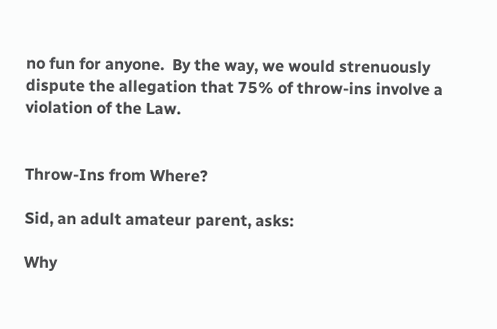no fun for anyone.  By the way, we would strenuously dispute the allegation that 75% of throw-ins involve a violation of the Law.


Throw-Ins from Where?

Sid, an adult amateur parent, asks:

Why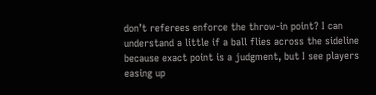don’t referees enforce the throw-in point? I can understand a little if a ball flies across the sideline because exact point is a judgment, but I see players easing up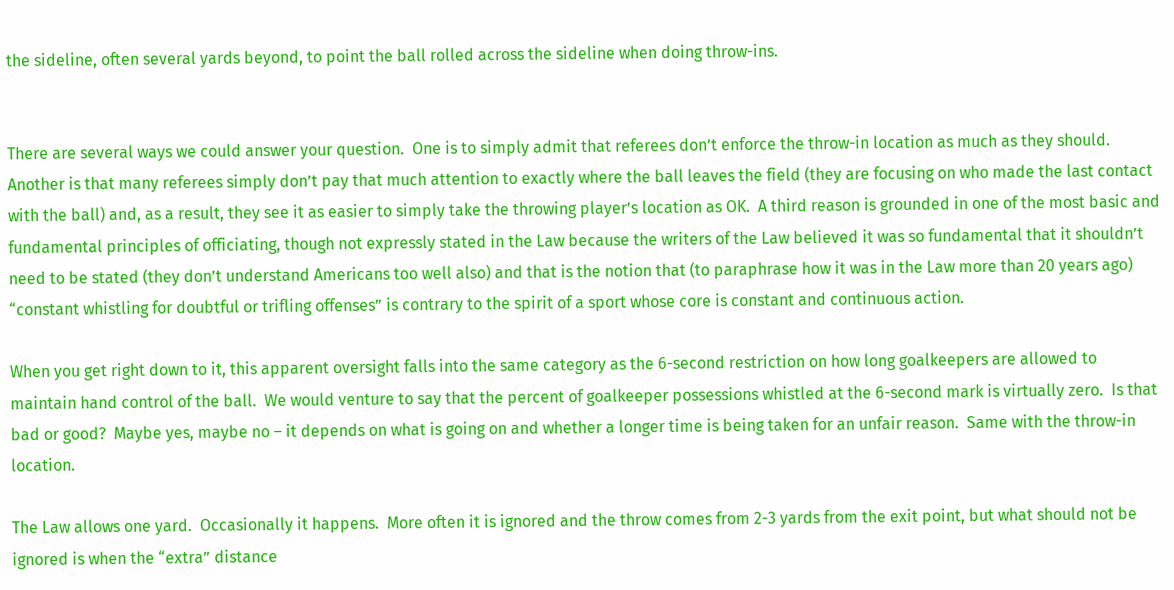the sideline, often several yards beyond, to point the ball rolled across the sideline when doing throw-ins.


There are several ways we could answer your question.  One is to simply admit that referees don’t enforce the throw-in location as much as they should.  Another is that many referees simply don’t pay that much attention to exactly where the ball leaves the field (they are focusing on who made the last contact with the ball) and, as a result, they see it as easier to simply take the throwing player’s location as OK.  A third reason is grounded in one of the most basic and fundamental principles of officiating, though not expressly stated in the Law because the writers of the Law believed it was so fundamental that it shouldn’t need to be stated (they don’t understand Americans too well also) and that is the notion that (to paraphrase how it was in the Law more than 20 years ago) “constant whistling for doubtful or trifling offenses” is contrary to the spirit of a sport whose core is constant and continuous action.

When you get right down to it, this apparent oversight falls into the same category as the 6-second restriction on how long goalkeepers are allowed to maintain hand control of the ball.  We would venture to say that the percent of goalkeeper possessions whistled at the 6-second mark is virtually zero.  Is that bad or good?  Maybe yes, maybe no – it depends on what is going on and whether a longer time is being taken for an unfair reason.  Same with the throw-in location.

The Law allows one yard.  Occasionally it happens.  More often it is ignored and the throw comes from 2-3 yards from the exit point, but what should not be ignored is when the “extra” distance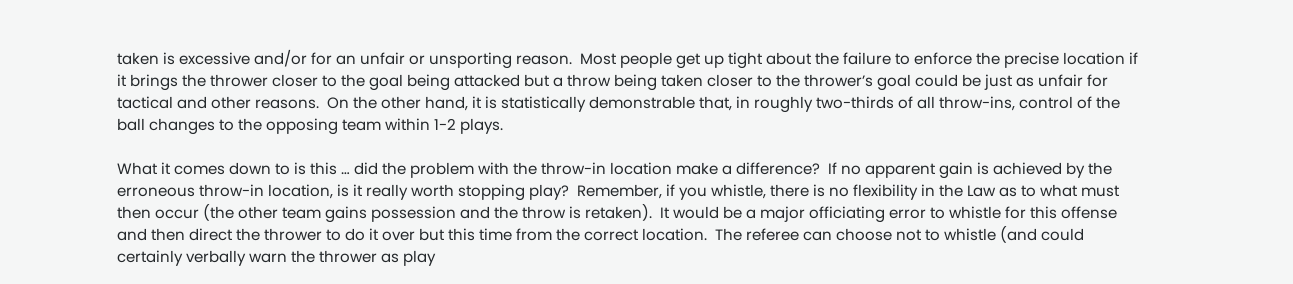taken is excessive and/or for an unfair or unsporting reason.  Most people get up tight about the failure to enforce the precise location if it brings the thrower closer to the goal being attacked but a throw being taken closer to the thrower’s goal could be just as unfair for tactical and other reasons.  On the other hand, it is statistically demonstrable that, in roughly two-thirds of all throw-ins, control of the ball changes to the opposing team within 1-2 plays.

What it comes down to is this … did the problem with the throw-in location make a difference?  If no apparent gain is achieved by the erroneous throw-in location, is it really worth stopping play?  Remember, if you whistle, there is no flexibility in the Law as to what must then occur (the other team gains possession and the throw is retaken).  It would be a major officiating error to whistle for this offense and then direct the thrower to do it over but this time from the correct location.  The referee can choose not to whistle (and could certainly verbally warn the thrower as play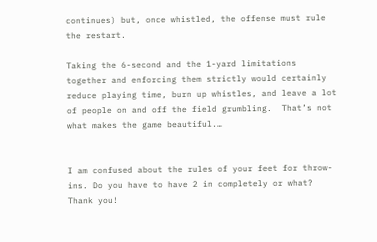continues) but, once whistled, the offense must rule the restart.

Taking the 6-second and the 1-yard limitations together and enforcing them strictly would certainly reduce playing time, burn up whistles, and leave a lot of people on and off the field grumbling.  That’s not what makes the game beautiful.…


I am confused about the rules of your feet for throw-ins. Do you have to have 2 in completely or what? Thank you!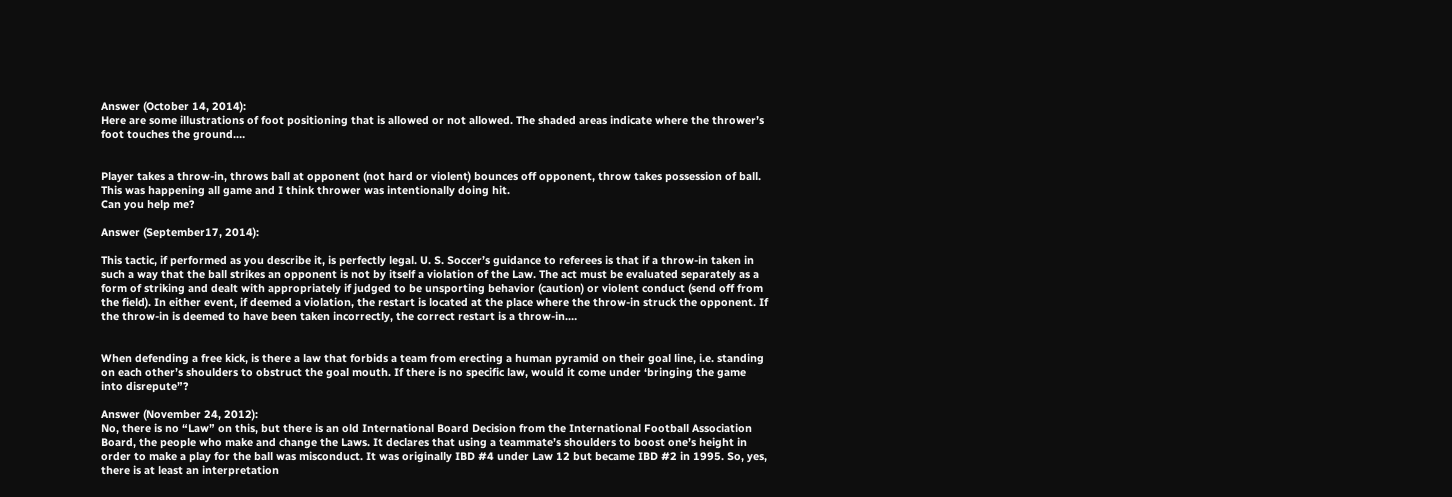Answer (October 14, 2014):
Here are some illustrations of foot positioning that is allowed or not allowed. The shaded areas indicate where the thrower’s foot touches the ground.…


Player takes a throw-in, throws ball at opponent (not hard or violent) bounces off opponent, throw takes possession of ball.
This was happening all game and I think thrower was intentionally doing hit.
Can you help me?

Answer (September17, 2014):

This tactic, if performed as you describe it, is perfectly legal. U. S. Soccer’s guidance to referees is that if a throw-in taken in such a way that the ball strikes an opponent is not by itself a violation of the Law. The act must be evaluated separately as a form of striking and dealt with appropriately if judged to be unsporting behavior (caution) or violent conduct (send off from the field). In either event, if deemed a violation, the restart is located at the place where the throw-in struck the opponent. If the throw-in is deemed to have been taken incorrectly, the correct restart is a throw-in.…


When defending a free kick, is there a law that forbids a team from erecting a human pyramid on their goal line, i.e. standing on each other’s shoulders to obstruct the goal mouth. If there is no specific law, would it come under ‘bringing the game into disrepute”?

Answer (November 24, 2012):
No, there is no “Law” on this, but there is an old International Board Decision from the International Football Association Board, the people who make and change the Laws. It declares that using a teammate’s shoulders to boost one’s height in order to make a play for the ball was misconduct. It was originally IBD #4 under Law 12 but became IBD #2 in 1995. So, yes, there is at least an interpretation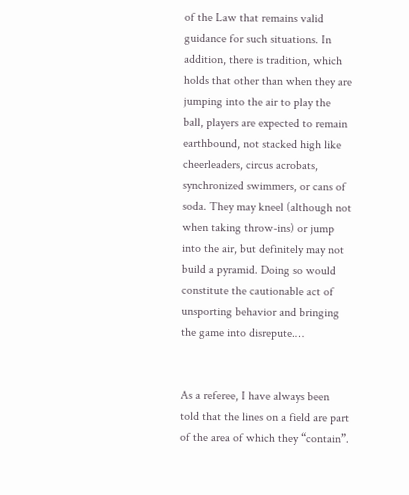of the Law that remains valid guidance for such situations. In addition, there is tradition, which holds that other than when they are jumping into the air to play the ball, players are expected to remain earthbound, not stacked high like cheerleaders, circus acrobats, synchronized swimmers, or cans of soda. They may kneel (although not when taking throw-ins) or jump into the air, but definitely may not build a pyramid. Doing so would constitute the cautionable act of unsporting behavior and bringing the game into disrepute.…


As a referee, I have always been told that the lines on a field are part of the area of which they “contain”.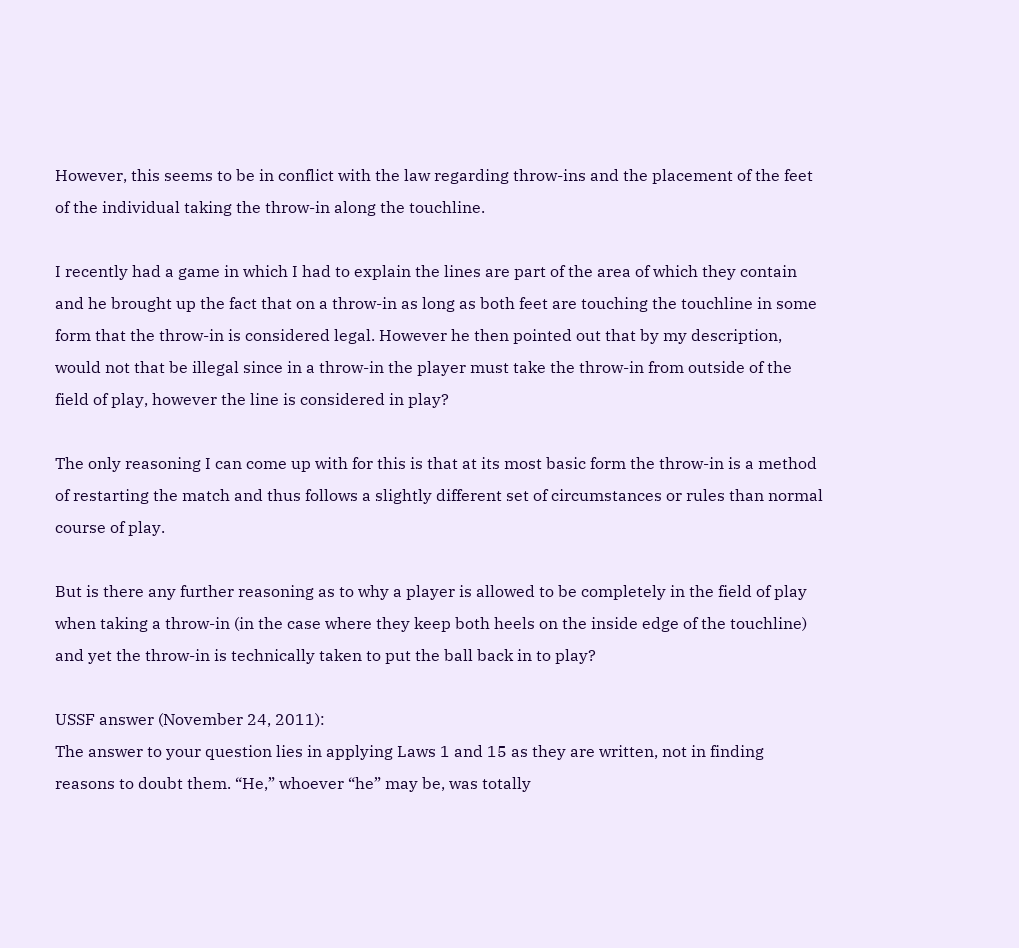However, this seems to be in conflict with the law regarding throw-ins and the placement of the feet of the individual taking the throw-in along the touchline.

I recently had a game in which I had to explain the lines are part of the area of which they contain and he brought up the fact that on a throw-in as long as both feet are touching the touchline in some form that the throw-in is considered legal. However he then pointed out that by my description, would not that be illegal since in a throw-in the player must take the throw-in from outside of the field of play, however the line is considered in play?

The only reasoning I can come up with for this is that at its most basic form the throw-in is a method of restarting the match and thus follows a slightly different set of circumstances or rules than normal course of play.

But is there any further reasoning as to why a player is allowed to be completely in the field of play when taking a throw-in (in the case where they keep both heels on the inside edge of the touchline) and yet the throw-in is technically taken to put the ball back in to play?

USSF answer (November 24, 2011):
The answer to your question lies in applying Laws 1 and 15 as they are written, not in finding reasons to doubt them. “He,” whoever “he” may be, was totally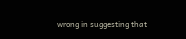wrong in suggesting that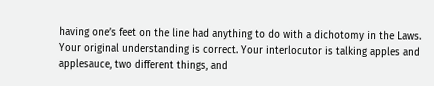having one’s feet on the line had anything to do with a dichotomy in the Laws. Your original understanding is correct. Your interlocutor is talking apples and applesauce, two different things, and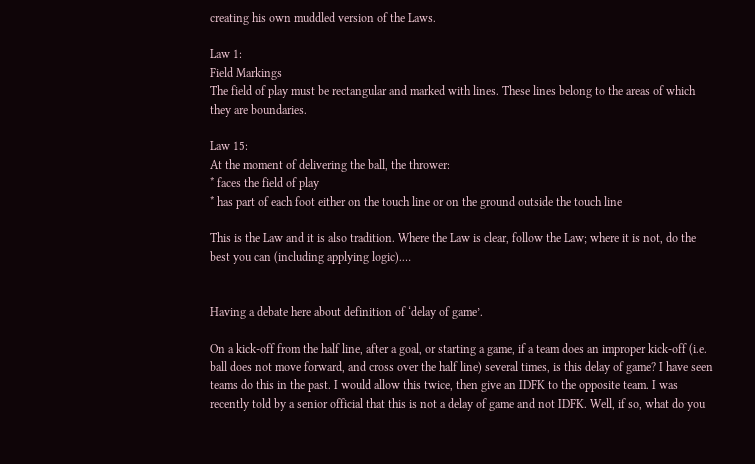creating his own muddled version of the Laws.

Law 1:
Field Markings
The field of play must be rectangular and marked with lines. These lines belong to the areas of which they are boundaries.

Law 15:
At the moment of delivering the ball, the thrower:
* faces the field of play
* has part of each foot either on the touch line or on the ground outside the touch line

This is the Law and it is also tradition. Where the Law is clear, follow the Law; where it is not, do the best you can (including applying logic).…


Having a debate here about definition of ‘delay of game’.

On a kick-off from the half line, after a goal, or starting a game, if a team does an improper kick-off (i.e. ball does not move forward, and cross over the half line) several times, is this delay of game? I have seen teams do this in the past. I would allow this twice, then give an IDFK to the opposite team. I was recently told by a senior official that this is not a delay of game and not IDFK. Well, if so, what do you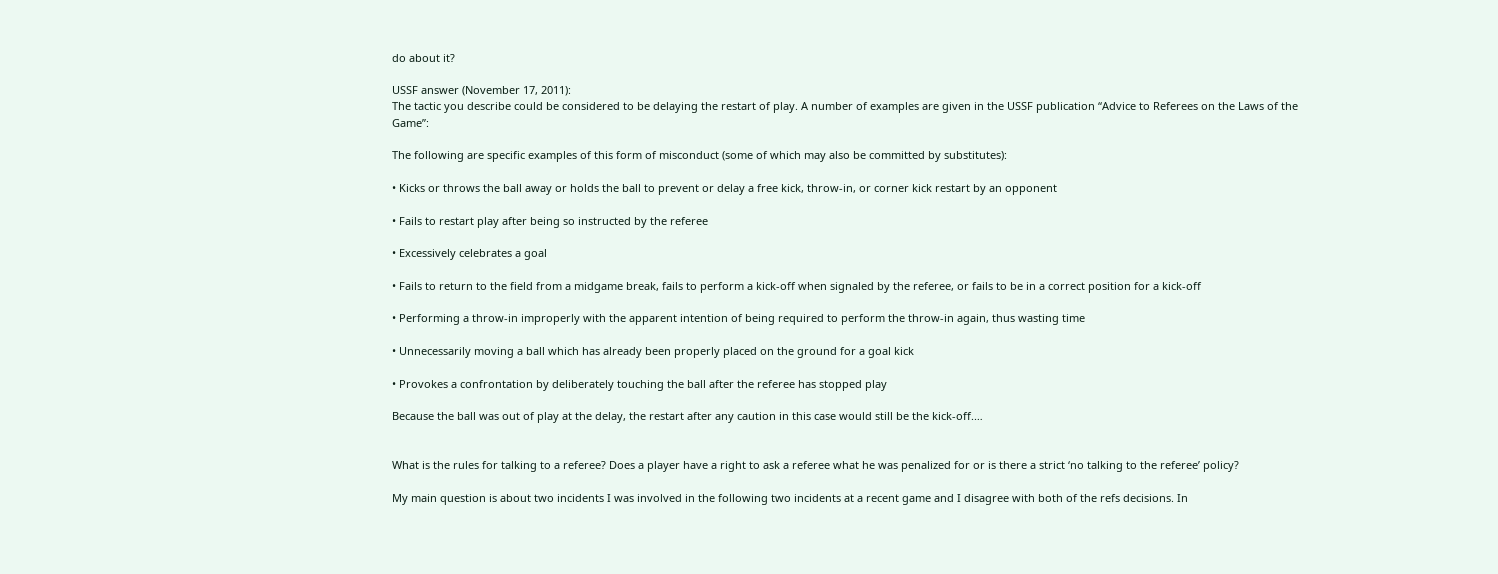do about it?

USSF answer (November 17, 2011):
The tactic you describe could be considered to be delaying the restart of play. A number of examples are given in the USSF publication “Advice to Referees on the Laws of the Game”:

The following are specific examples of this form of misconduct (some of which may also be committed by substitutes):

• Kicks or throws the ball away or holds the ball to prevent or delay a free kick, throw-in, or corner kick restart by an opponent

• Fails to restart play after being so instructed by the referee

• Excessively celebrates a goal

• Fails to return to the field from a midgame break, fails to perform a kick-off when signaled by the referee, or fails to be in a correct position for a kick-off

• Performing a throw-in improperly with the apparent intention of being required to perform the throw-in again, thus wasting time

• Unnecessarily moving a ball which has already been properly placed on the ground for a goal kick

• Provokes a confrontation by deliberately touching the ball after the referee has stopped play

Because the ball was out of play at the delay, the restart after any caution in this case would still be the kick-off.…


What is the rules for talking to a referee? Does a player have a right to ask a referee what he was penalized for or is there a strict ‘no talking to the referee’ policy?

My main question is about two incidents I was involved in the following two incidents at a recent game and I disagree with both of the refs decisions. In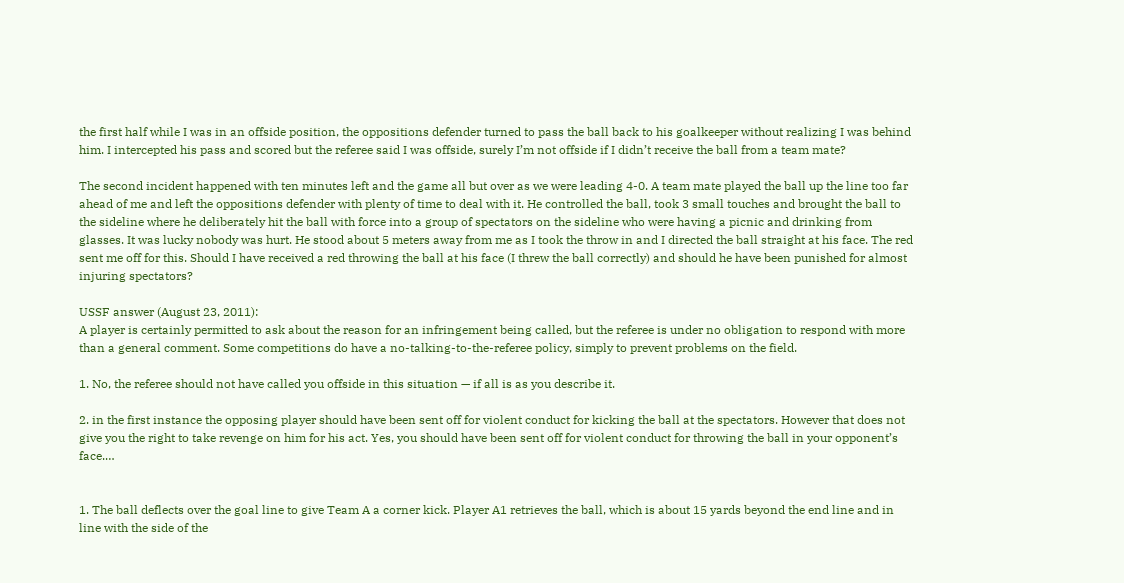the first half while I was in an offside position, the oppositions defender turned to pass the ball back to his goalkeeper without realizing I was behind him. I intercepted his pass and scored but the referee said I was offside, surely I’m not offside if I didn’t receive the ball from a team mate?

The second incident happened with ten minutes left and the game all but over as we were leading 4-0. A team mate played the ball up the line too far ahead of me and left the oppositions defender with plenty of time to deal with it. He controlled the ball, took 3 small touches and brought the ball to the sideline where he deliberately hit the ball with force into a group of spectators on the sideline who were having a picnic and drinking from glasses. It was lucky nobody was hurt. He stood about 5 meters away from me as I took the throw in and I directed the ball straight at his face. The red sent me off for this. Should I have received a red throwing the ball at his face (I threw the ball correctly) and should he have been punished for almost injuring spectators?

USSF answer (August 23, 2011):
A player is certainly permitted to ask about the reason for an infringement being called, but the referee is under no obligation to respond with more than a general comment. Some competitions do have a no-talking-to-the-referee policy, simply to prevent problems on the field.

1. No, the referee should not have called you offside in this situation — if all is as you describe it.

2. in the first instance the opposing player should have been sent off for violent conduct for kicking the ball at the spectators. However that does not give you the right to take revenge on him for his act. Yes, you should have been sent off for violent conduct for throwing the ball in your opponent’s face.…


1. The ball deflects over the goal line to give Team A a corner kick. Player A1 retrieves the ball, which is about 15 yards beyond the end line and in line with the side of the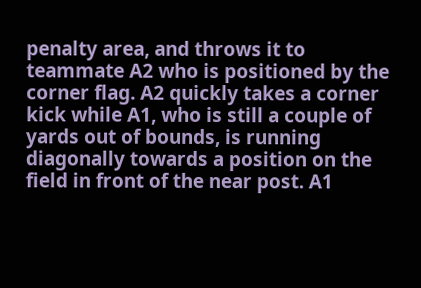penalty area, and throws it to teammate A2 who is positioned by the corner flag. A2 quickly takes a corner kick while A1, who is still a couple of yards out of bounds, is running diagonally towards a position on the field in front of the near post. A1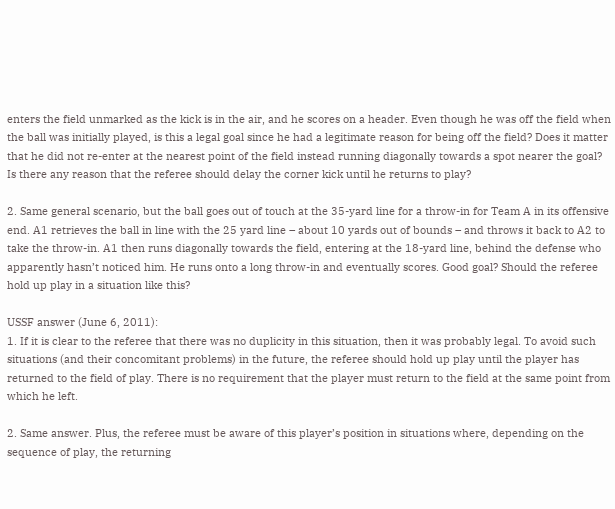enters the field unmarked as the kick is in the air, and he scores on a header. Even though he was off the field when the ball was initially played, is this a legal goal since he had a legitimate reason for being off the field? Does it matter that he did not re-enter at the nearest point of the field instead running diagonally towards a spot nearer the goal? Is there any reason that the referee should delay the corner kick until he returns to play?

2. Same general scenario, but the ball goes out of touch at the 35-yard line for a throw-in for Team A in its offensive end. A1 retrieves the ball in line with the 25 yard line – about 10 yards out of bounds – and throws it back to A2 to take the throw-in. A1 then runs diagonally towards the field, entering at the 18-yard line, behind the defense who apparently hasn’t noticed him. He runs onto a long throw-in and eventually scores. Good goal? Should the referee hold up play in a situation like this?

USSF answer (June 6, 2011):
1. If it is clear to the referee that there was no duplicity in this situation, then it was probably legal. To avoid such situations (and their concomitant problems) in the future, the referee should hold up play until the player has returned to the field of play. There is no requirement that the player must return to the field at the same point from which he left.

2. Same answer. Plus, the referee must be aware of this player’s position in situations where, depending on the sequence of play, the returning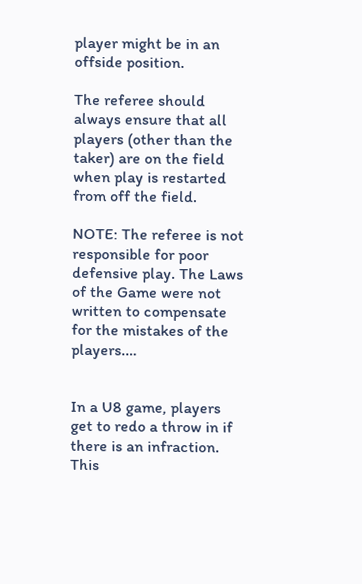player might be in an offside position.

The referee should always ensure that all players (other than the taker) are on the field when play is restarted from off the field.

NOTE: The referee is not responsible for poor defensive play. The Laws of the Game were not written to compensate for the mistakes of the players.…


In a U8 game, players get to redo a throw in if there is an infraction. This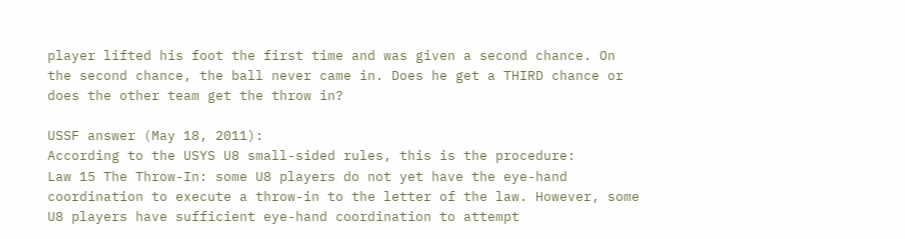player lifted his foot the first time and was given a second chance. On the second chance, the ball never came in. Does he get a THIRD chance or does the other team get the throw in?

USSF answer (May 18, 2011):
According to the USYS U8 small-sided rules, this is the procedure:
Law 15 The Throw-In: some U8 players do not yet have the eye-hand coordination to execute a throw-in to the letter of the law. However, some U8 players have sufficient eye-hand coordination to attempt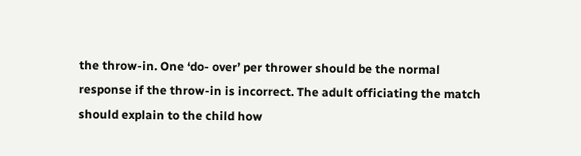the throw-in. One ‘do- over’ per thrower should be the normal response if the throw-in is incorrect. The adult officiating the match should explain to the child how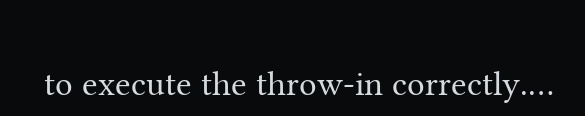to execute the throw-in correctly.…